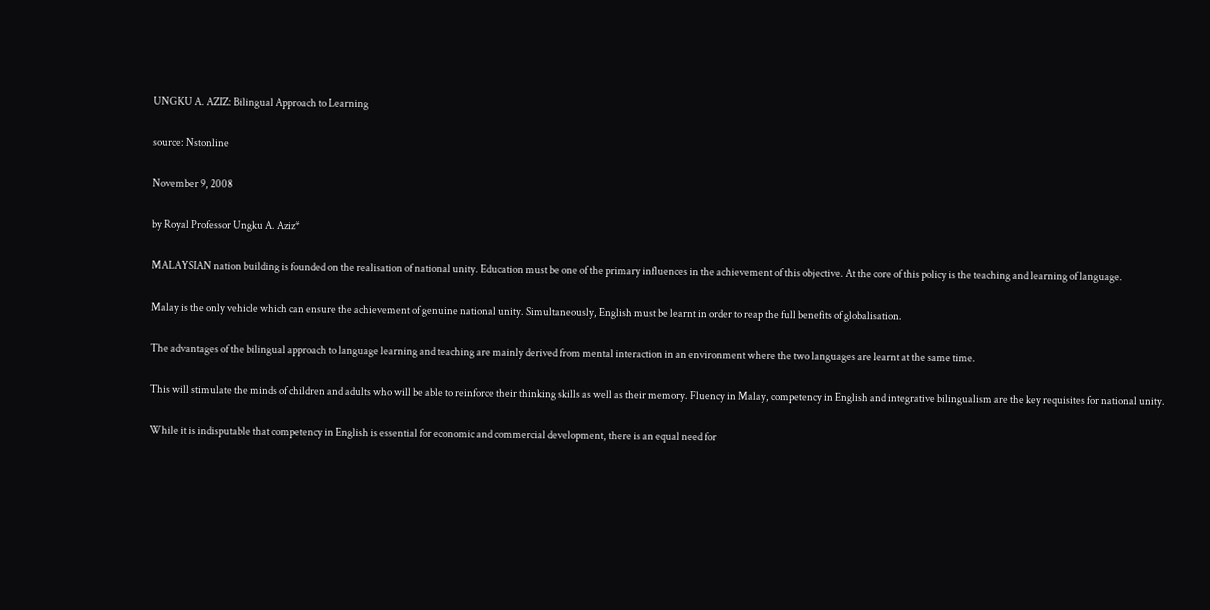UNGKU A. AZIZ: Bilingual Approach to Learning

source: Nstonline

November 9, 2008

by Royal Professor Ungku A. Aziz*

MALAYSIAN nation building is founded on the realisation of national unity. Education must be one of the primary influences in the achievement of this objective. At the core of this policy is the teaching and learning of language.

Malay is the only vehicle which can ensure the achievement of genuine national unity. Simultaneously, English must be learnt in order to reap the full benefits of globalisation.

The advantages of the bilingual approach to language learning and teaching are mainly derived from mental interaction in an environment where the two languages are learnt at the same time.

This will stimulate the minds of children and adults who will be able to reinforce their thinking skills as well as their memory. Fluency in Malay, competency in English and integrative bilingualism are the key requisites for national unity.

While it is indisputable that competency in English is essential for economic and commercial development, there is an equal need for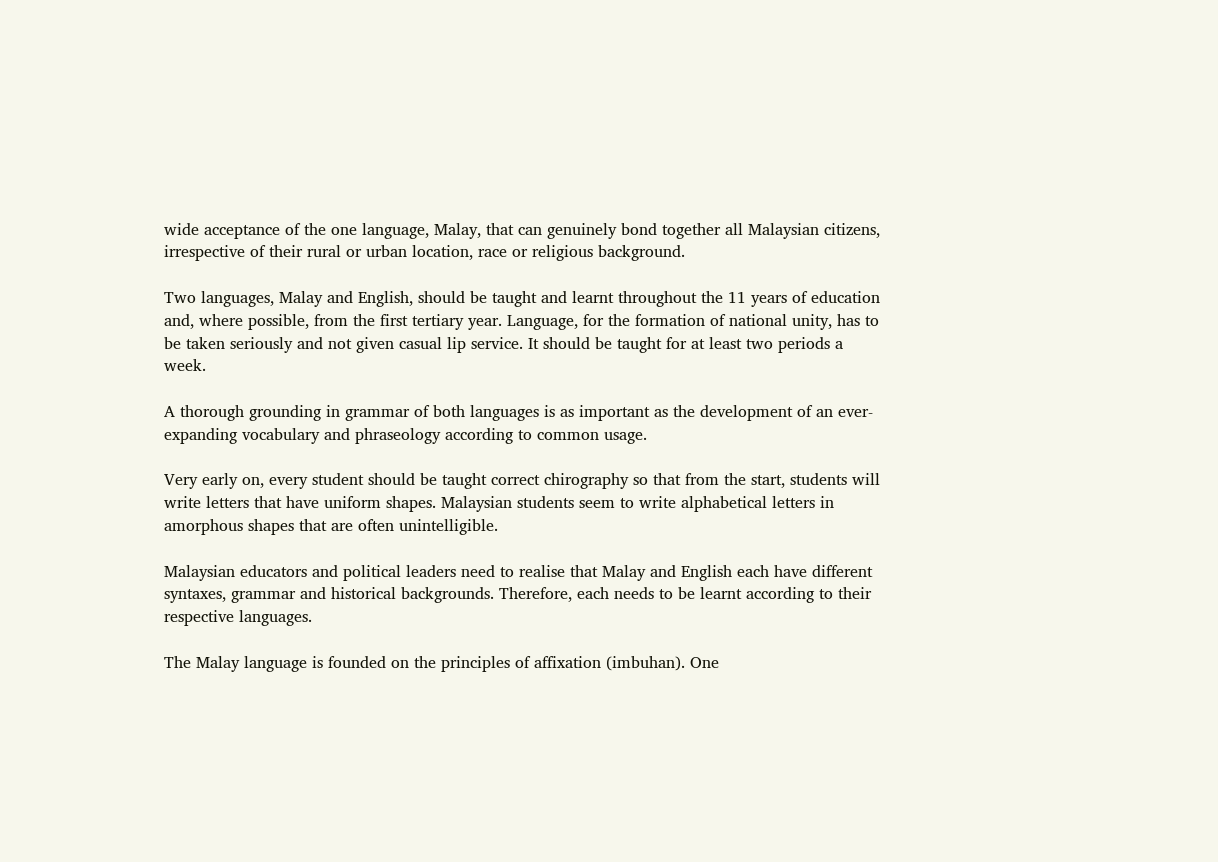wide acceptance of the one language, Malay, that can genuinely bond together all Malaysian citizens, irrespective of their rural or urban location, race or religious background.

Two languages, Malay and English, should be taught and learnt throughout the 11 years of education and, where possible, from the first tertiary year. Language, for the formation of national unity, has to be taken seriously and not given casual lip service. It should be taught for at least two periods a week.

A thorough grounding in grammar of both languages is as important as the development of an ever-expanding vocabulary and phraseology according to common usage.

Very early on, every student should be taught correct chirography so that from the start, students will write letters that have uniform shapes. Malaysian students seem to write alphabetical letters in amorphous shapes that are often unintelligible.

Malaysian educators and political leaders need to realise that Malay and English each have different syntaxes, grammar and historical backgrounds. Therefore, each needs to be learnt according to their respective languages.

The Malay language is founded on the principles of affixation (imbuhan). One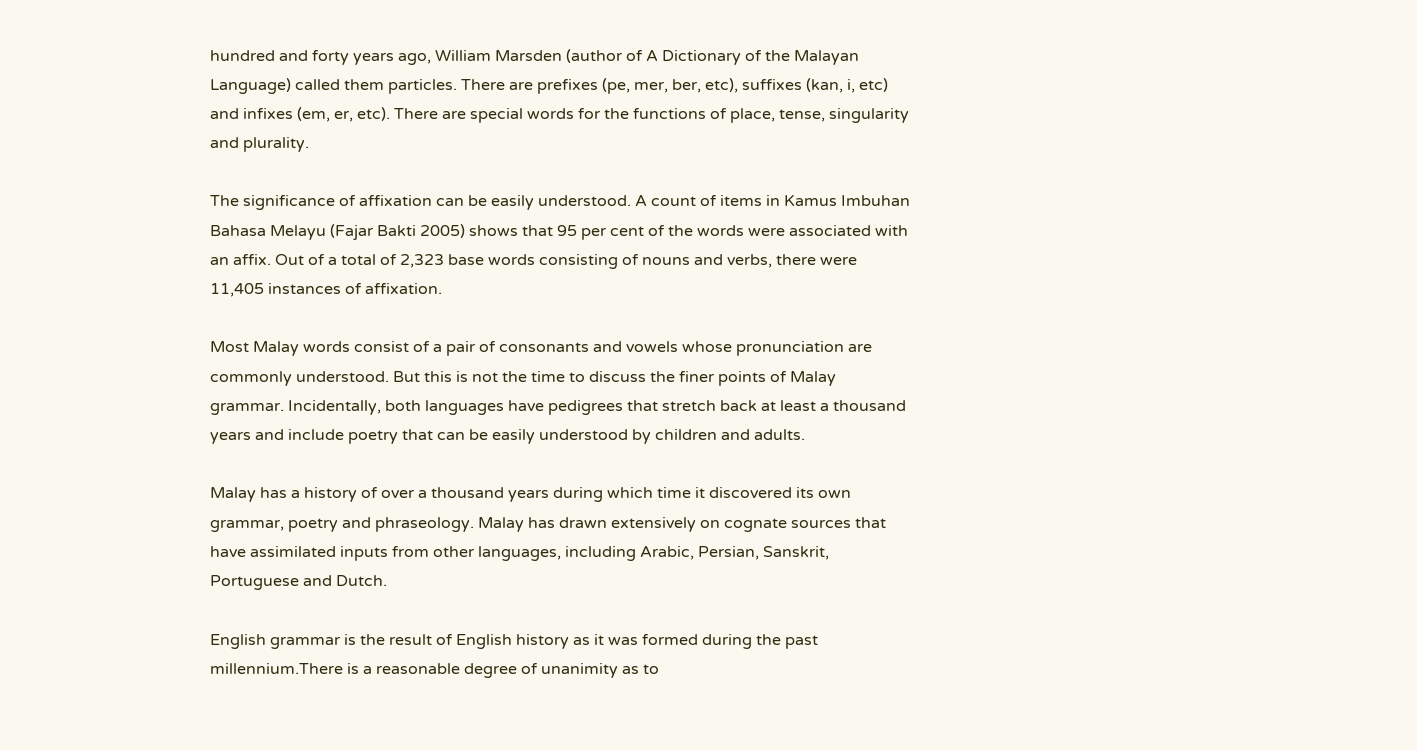hundred and forty years ago, William Marsden (author of A Dictionary of the Malayan Language) called them particles. There are prefixes (pe, mer, ber, etc), suffixes (kan, i, etc) and infixes (em, er, etc). There are special words for the functions of place, tense, singularity and plurality.

The significance of affixation can be easily understood. A count of items in Kamus Imbuhan Bahasa Melayu (Fajar Bakti 2005) shows that 95 per cent of the words were associated with an affix. Out of a total of 2,323 base words consisting of nouns and verbs, there were 11,405 instances of affixation.

Most Malay words consist of a pair of consonants and vowels whose pronunciation are commonly understood. But this is not the time to discuss the finer points of Malay grammar. Incidentally, both languages have pedigrees that stretch back at least a thousand years and include poetry that can be easily understood by children and adults.

Malay has a history of over a thousand years during which time it discovered its own grammar, poetry and phraseology. Malay has drawn extensively on cognate sources that have assimilated inputs from other languages, including Arabic, Persian, Sanskrit, Portuguese and Dutch.

English grammar is the result of English history as it was formed during the past millennium.There is a reasonable degree of unanimity as to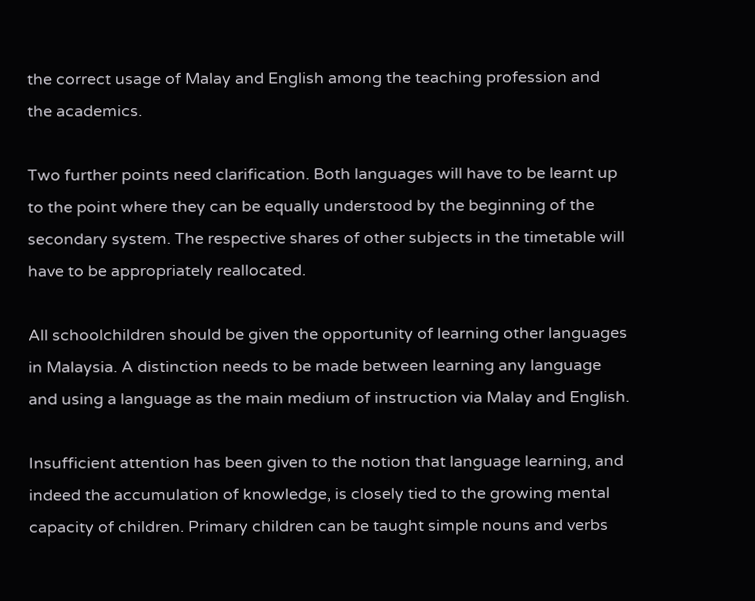the correct usage of Malay and English among the teaching profession and the academics.

Two further points need clarification. Both languages will have to be learnt up to the point where they can be equally understood by the beginning of the secondary system. The respective shares of other subjects in the timetable will have to be appropriately reallocated.

All schoolchildren should be given the opportunity of learning other languages in Malaysia. A distinction needs to be made between learning any language and using a language as the main medium of instruction via Malay and English.

Insufficient attention has been given to the notion that language learning, and indeed the accumulation of knowledge, is closely tied to the growing mental capacity of children. Primary children can be taught simple nouns and verbs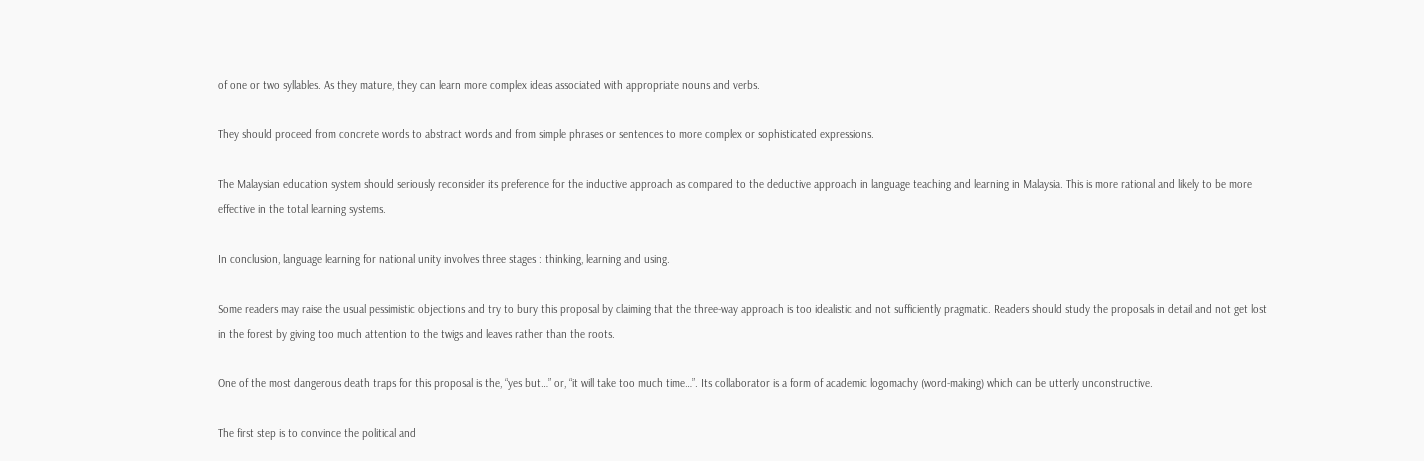of one or two syllables. As they mature, they can learn more complex ideas associated with appropriate nouns and verbs.

They should proceed from concrete words to abstract words and from simple phrases or sentences to more complex or sophisticated expressions.

The Malaysian education system should seriously reconsider its preference for the inductive approach as compared to the deductive approach in language teaching and learning in Malaysia. This is more rational and likely to be more effective in the total learning systems.

In conclusion, language learning for national unity involves three stages : thinking, learning and using.

Some readers may raise the usual pessimistic objections and try to bury this proposal by claiming that the three-way approach is too idealistic and not sufficiently pragmatic. Readers should study the proposals in detail and not get lost in the forest by giving too much attention to the twigs and leaves rather than the roots.

One of the most dangerous death traps for this proposal is the, “yes but…” or, “it will take too much time…”. Its collaborator is a form of academic logomachy (word-making) which can be utterly unconstructive.

The first step is to convince the political and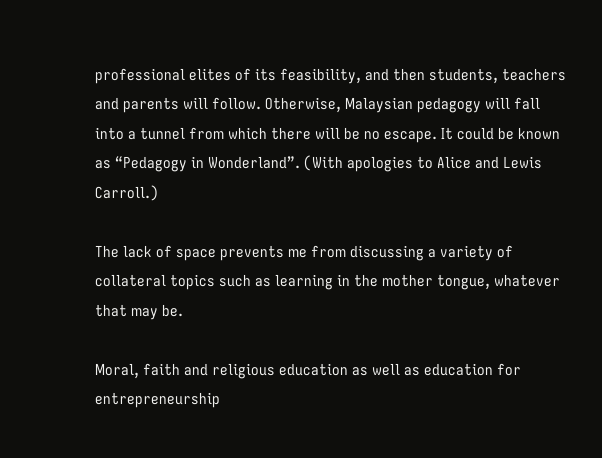professional elites of its feasibility, and then students, teachers and parents will follow. Otherwise, Malaysian pedagogy will fall into a tunnel from which there will be no escape. It could be known as “Pedagogy in Wonderland”. (With apologies to Alice and Lewis Carroll.)

The lack of space prevents me from discussing a variety of collateral topics such as learning in the mother tongue, whatever that may be.

Moral, faith and religious education as well as education for entrepreneurship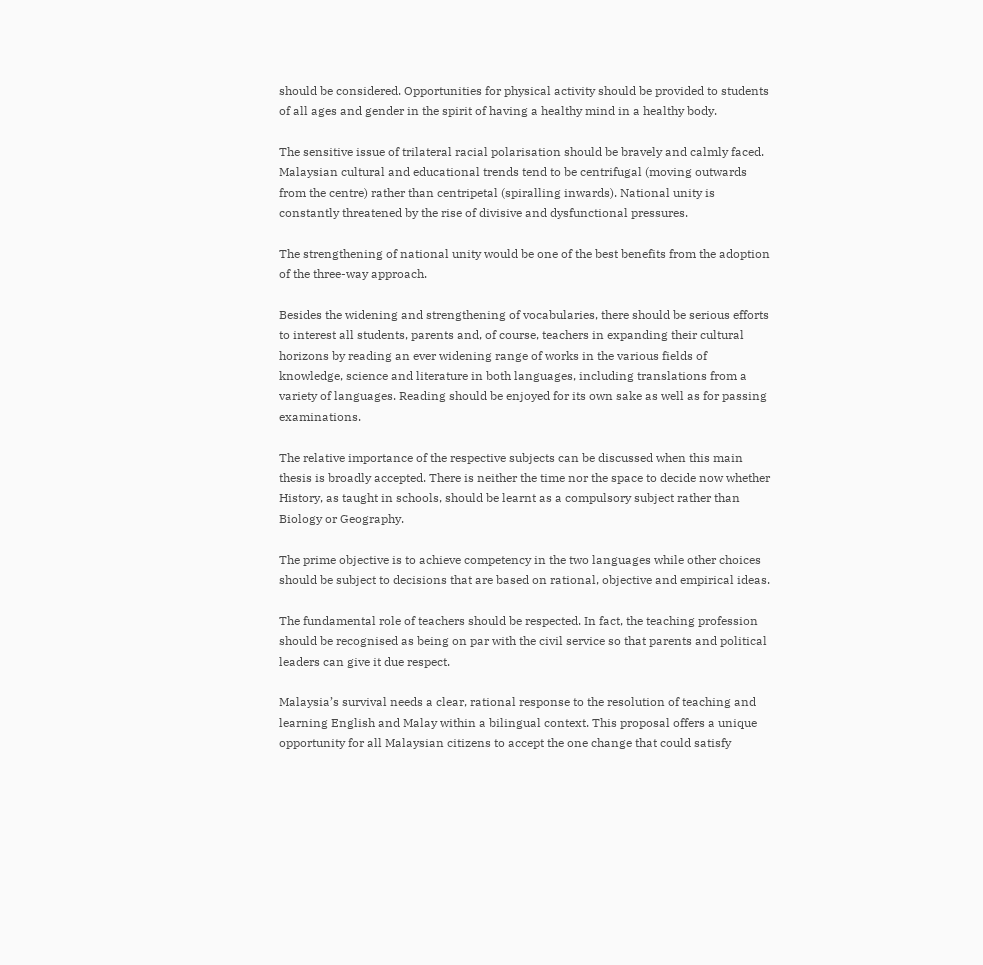should be considered. Opportunities for physical activity should be provided to students of all ages and gender in the spirit of having a healthy mind in a healthy body.

The sensitive issue of trilateral racial polarisation should be bravely and calmly faced. Malaysian cultural and educational trends tend to be centrifugal (moving outwards from the centre) rather than centripetal (spiralling inwards). National unity is constantly threatened by the rise of divisive and dysfunctional pressures.

The strengthening of national unity would be one of the best benefits from the adoption of the three-way approach.

Besides the widening and strengthening of vocabularies, there should be serious efforts to interest all students, parents and, of course, teachers in expanding their cultural horizons by reading an ever widening range of works in the various fields of knowledge, science and literature in both languages, including translations from a variety of languages. Reading should be enjoyed for its own sake as well as for passing examinations.

The relative importance of the respective subjects can be discussed when this main thesis is broadly accepted. There is neither the time nor the space to decide now whether History, as taught in schools, should be learnt as a compulsory subject rather than Biology or Geography.

The prime objective is to achieve competency in the two languages while other choices should be subject to decisions that are based on rational, objective and empirical ideas.

The fundamental role of teachers should be respected. In fact, the teaching profession should be recognised as being on par with the civil service so that parents and political leaders can give it due respect.

Malaysia’s survival needs a clear, rational response to the resolution of teaching and learning English and Malay within a bilingual context. This proposal offers a unique opportunity for all Malaysian citizens to accept the one change that could satisfy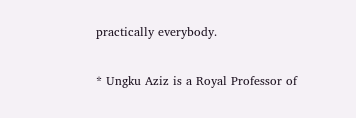practically everybody.

* Ungku Aziz is a Royal Professor of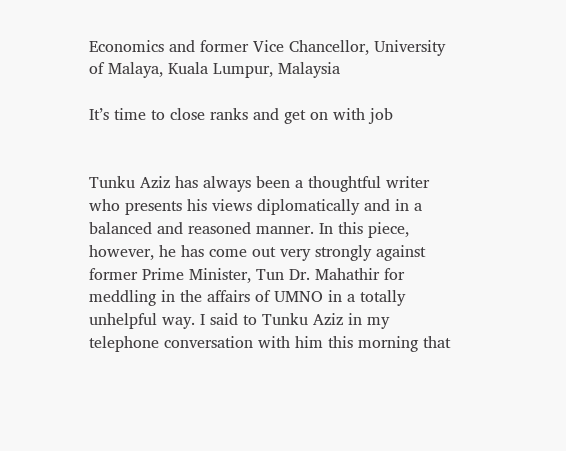Economics and former Vice Chancellor, University of Malaya, Kuala Lumpur, Malaysia

It’s time to close ranks and get on with job


Tunku Aziz has always been a thoughtful writer who presents his views diplomatically and in a balanced and reasoned manner. In this piece, however, he has come out very strongly against former Prime Minister, Tun Dr. Mahathir for meddling in the affairs of UMNO in a totally unhelpful way. I said to Tunku Aziz in my telephone conversation with him this morning that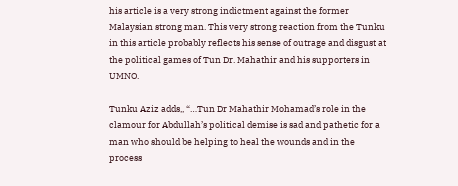his article is a very strong indictment against the former Malaysian strong man. This very strong reaction from the Tunku in this article probably reflects his sense of outrage and disgust at the political games of Tun Dr. Mahathir and his supporters in UMNO.

Tunku Aziz adds,, “…Tun Dr Mahathir Mohamad’s role in the clamour for Abdullah’s political demise is sad and pathetic for a man who should be helping to heal the wounds and in the process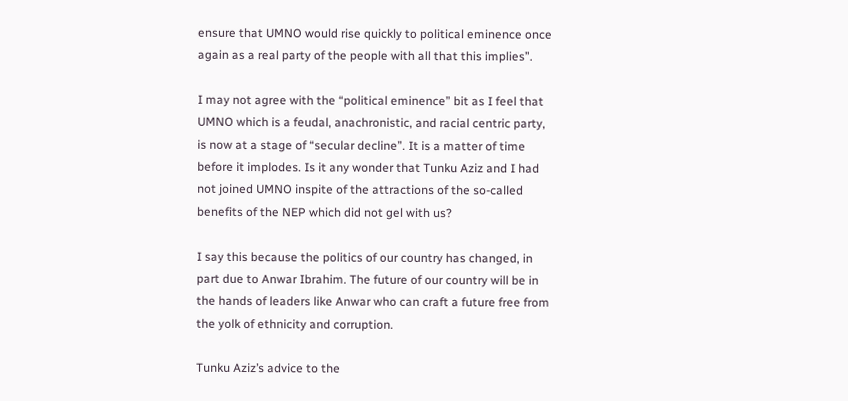ensure that UMNO would rise quickly to political eminence once again as a real party of the people with all that this implies”.

I may not agree with the “political eminence” bit as I feel that UMNO which is a feudal, anachronistic, and racial centric party, is now at a stage of “secular decline”. It is a matter of time before it implodes. Is it any wonder that Tunku Aziz and I had not joined UMNO inspite of the attractions of the so-called benefits of the NEP which did not gel with us?

I say this because the politics of our country has changed, in part due to Anwar Ibrahim. The future of our country will be in the hands of leaders like Anwar who can craft a future free from the yolk of ethnicity and corruption.

Tunku Aziz’s advice to the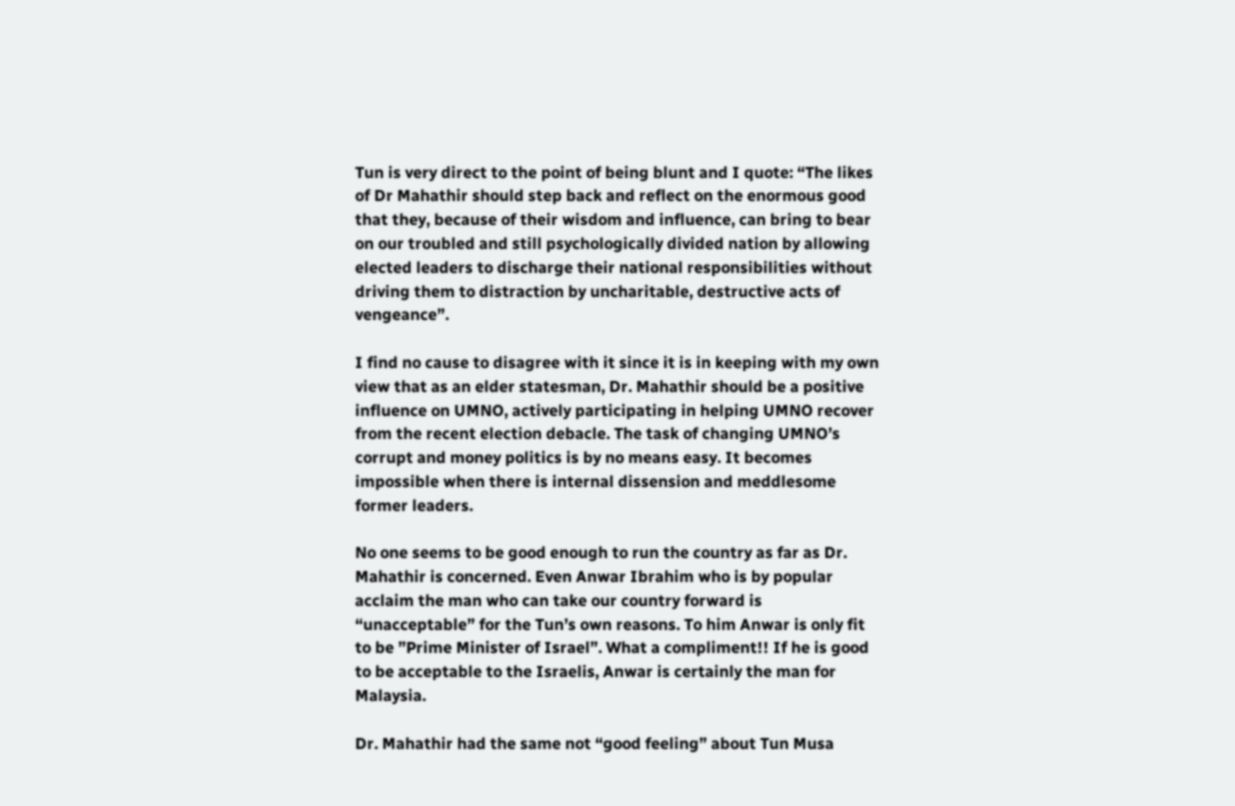Tun is very direct to the point of being blunt and I quote: “The likes of Dr Mahathir should step back and reflect on the enormous good that they, because of their wisdom and influence, can bring to bear on our troubled and still psychologically divided nation by allowing elected leaders to discharge their national responsibilities without driving them to distraction by uncharitable, destructive acts of vengeance”.

I find no cause to disagree with it since it is in keeping with my own view that as an elder statesman, Dr. Mahathir should be a positive influence on UMNO, actively participating in helping UMNO recover from the recent election debacle. The task of changing UMNO’s corrupt and money politics is by no means easy. It becomes impossible when there is internal dissension and meddlesome former leaders.

No one seems to be good enough to run the country as far as Dr. Mahathir is concerned. Even Anwar Ibrahim who is by popular acclaim the man who can take our country forward is “unacceptable” for the Tun’s own reasons. To him Anwar is only fit to be ”Prime Minister of Israel”. What a compliment!! If he is good to be acceptable to the Israelis, Anwar is certainly the man for Malaysia.

Dr. Mahathir had the same not “good feeling” about Tun Musa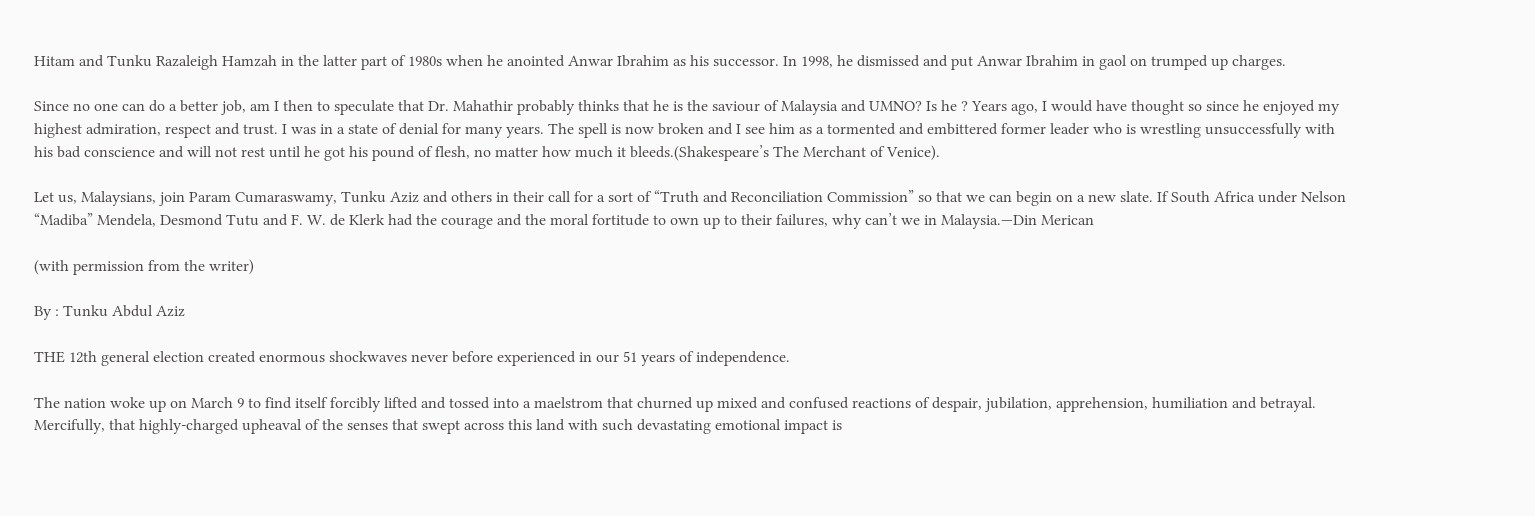Hitam and Tunku Razaleigh Hamzah in the latter part of 1980s when he anointed Anwar Ibrahim as his successor. In 1998, he dismissed and put Anwar Ibrahim in gaol on trumped up charges.

Since no one can do a better job, am I then to speculate that Dr. Mahathir probably thinks that he is the saviour of Malaysia and UMNO? Is he ? Years ago, I would have thought so since he enjoyed my highest admiration, respect and trust. I was in a state of denial for many years. The spell is now broken and I see him as a tormented and embittered former leader who is wrestling unsuccessfully with his bad conscience and will not rest until he got his pound of flesh, no matter how much it bleeds.(Shakespeare’s The Merchant of Venice).

Let us, Malaysians, join Param Cumaraswamy, Tunku Aziz and others in their call for a sort of “Truth and Reconciliation Commission” so that we can begin on a new slate. If South Africa under Nelson “Madiba” Mendela, Desmond Tutu and F. W. de Klerk had the courage and the moral fortitude to own up to their failures, why can’t we in Malaysia.—Din Merican

(with permission from the writer)

By : Tunku Abdul Aziz

THE 12th general election created enormous shockwaves never before experienced in our 51 years of independence.

The nation woke up on March 9 to find itself forcibly lifted and tossed into a maelstrom that churned up mixed and confused reactions of despair, jubilation, apprehension, humiliation and betrayal. Mercifully, that highly-charged upheaval of the senses that swept across this land with such devastating emotional impact is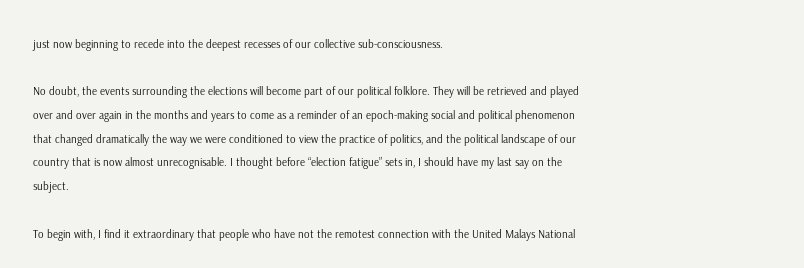just now beginning to recede into the deepest recesses of our collective sub-consciousness.

No doubt, the events surrounding the elections will become part of our political folklore. They will be retrieved and played over and over again in the months and years to come as a reminder of an epoch-making social and political phenomenon that changed dramatically the way we were conditioned to view the practice of politics, and the political landscape of our country that is now almost unrecognisable. I thought before “election fatigue” sets in, I should have my last say on the subject.

To begin with, I find it extraordinary that people who have not the remotest connection with the United Malays National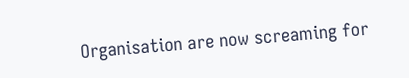Organisation are now screaming for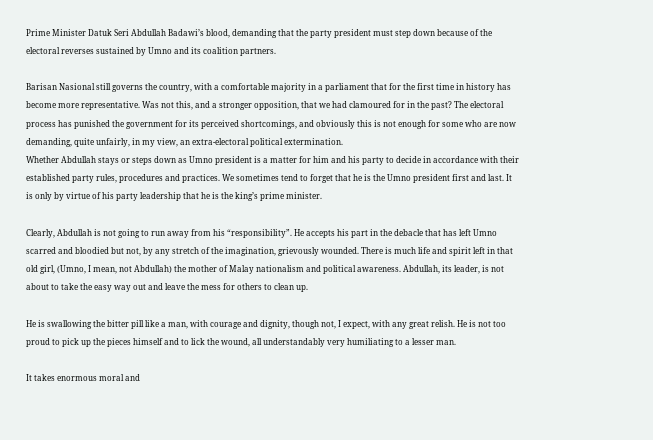Prime Minister Datuk Seri Abdullah Badawi’s blood, demanding that the party president must step down because of the electoral reverses sustained by Umno and its coalition partners.

Barisan Nasional still governs the country, with a comfortable majority in a parliament that for the first time in history has become more representative. Was not this, and a stronger opposition, that we had clamoured for in the past? The electoral process has punished the government for its perceived shortcomings, and obviously this is not enough for some who are now demanding, quite unfairly, in my view, an extra-electoral political extermination.
Whether Abdullah stays or steps down as Umno president is a matter for him and his party to decide in accordance with their established party rules, procedures and practices. We sometimes tend to forget that he is the Umno president first and last. It is only by virtue of his party leadership that he is the king’s prime minister.

Clearly, Abdullah is not going to run away from his “responsibility”. He accepts his part in the debacle that has left Umno scarred and bloodied but not, by any stretch of the imagination, grievously wounded. There is much life and spirit left in that old girl, (Umno, I mean, not Abdullah) the mother of Malay nationalism and political awareness. Abdullah, its leader, is not about to take the easy way out and leave the mess for others to clean up.

He is swallowing the bitter pill like a man, with courage and dignity, though not, I expect, with any great relish. He is not too proud to pick up the pieces himself and to lick the wound, all understandably very humiliating to a lesser man.

It takes enormous moral and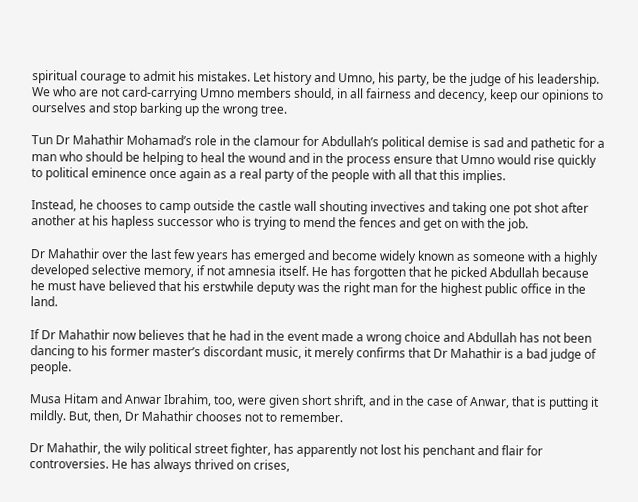spiritual courage to admit his mistakes. Let history and Umno, his party, be the judge of his leadership. We who are not card-carrying Umno members should, in all fairness and decency, keep our opinions to ourselves and stop barking up the wrong tree.

Tun Dr Mahathir Mohamad’s role in the clamour for Abdullah’s political demise is sad and pathetic for a man who should be helping to heal the wound and in the process ensure that Umno would rise quickly to political eminence once again as a real party of the people with all that this implies.

Instead, he chooses to camp outside the castle wall shouting invectives and taking one pot shot after another at his hapless successor who is trying to mend the fences and get on with the job.

Dr Mahathir over the last few years has emerged and become widely known as someone with a highly developed selective memory, if not amnesia itself. He has forgotten that he picked Abdullah because he must have believed that his erstwhile deputy was the right man for the highest public office in the land.

If Dr Mahathir now believes that he had in the event made a wrong choice and Abdullah has not been dancing to his former master’s discordant music, it merely confirms that Dr Mahathir is a bad judge of people.

Musa Hitam and Anwar Ibrahim, too, were given short shrift, and in the case of Anwar, that is putting it mildly. But, then, Dr Mahathir chooses not to remember.

Dr Mahathir, the wily political street fighter, has apparently not lost his penchant and flair for controversies. He has always thrived on crises,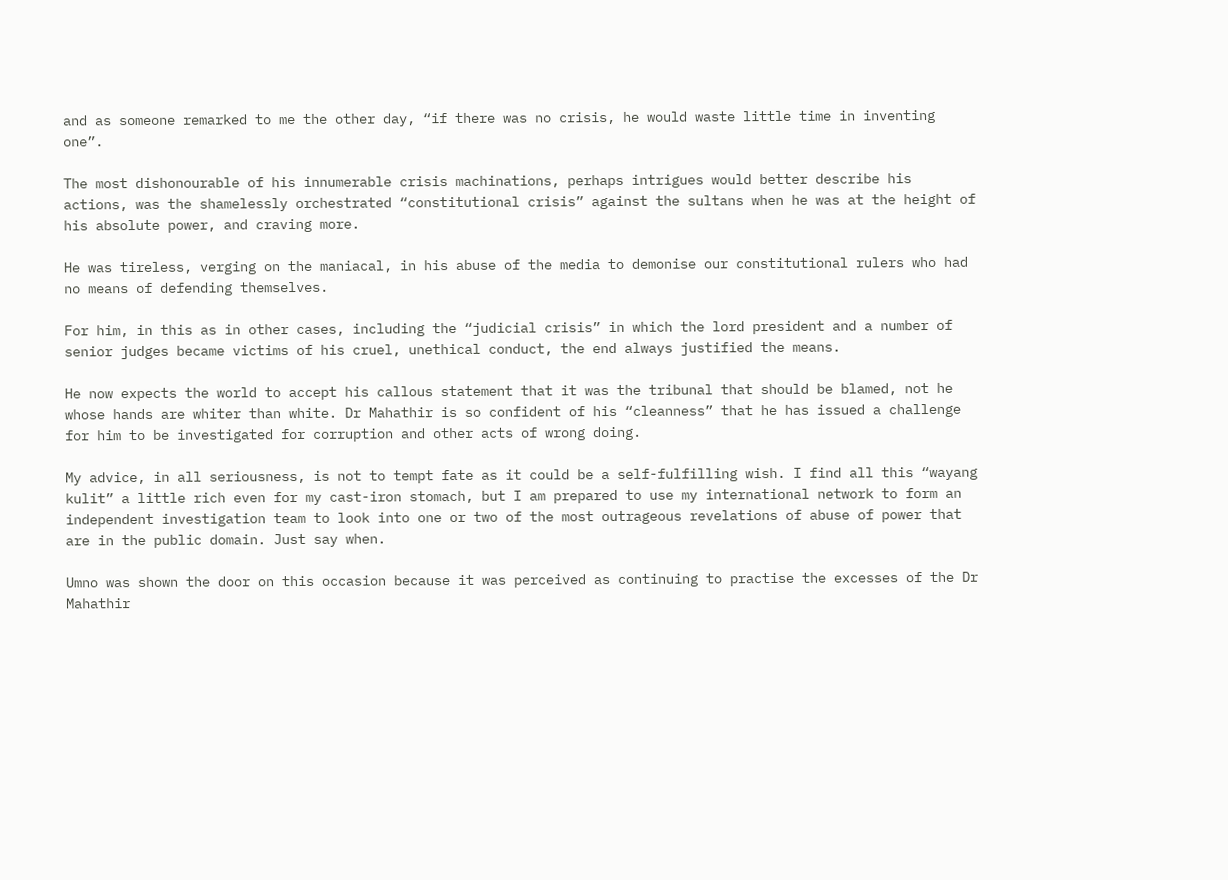and as someone remarked to me the other day, “if there was no crisis, he would waste little time in inventing one”.

The most dishonourable of his innumerable crisis machinations, perhaps intrigues would better describe his actions, was the shamelessly orchestrated “constitutional crisis” against the sultans when he was at the height of his absolute power, and craving more.

He was tireless, verging on the maniacal, in his abuse of the media to demonise our constitutional rulers who had no means of defending themselves.

For him, in this as in other cases, including the “judicial crisis” in which the lord president and a number of senior judges became victims of his cruel, unethical conduct, the end always justified the means.

He now expects the world to accept his callous statement that it was the tribunal that should be blamed, not he whose hands are whiter than white. Dr Mahathir is so confident of his “cleanness” that he has issued a challenge for him to be investigated for corruption and other acts of wrong doing.

My advice, in all seriousness, is not to tempt fate as it could be a self-fulfilling wish. I find all this “wayang kulit” a little rich even for my cast-iron stomach, but I am prepared to use my international network to form an independent investigation team to look into one or two of the most outrageous revelations of abuse of power that are in the public domain. Just say when.

Umno was shown the door on this occasion because it was perceived as continuing to practise the excesses of the Dr Mahathir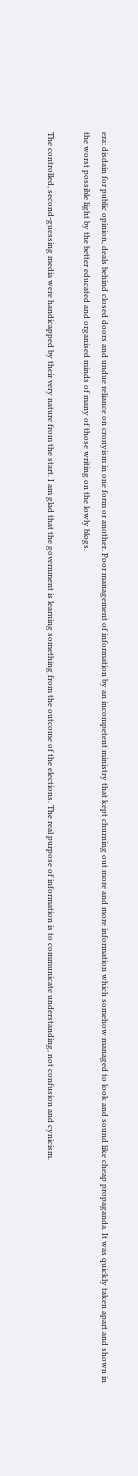era: disdain for public opinion, deals behind closed doors and undue reliance on cronyism in one form or another. Poor management of information by an incompetent ministry that kept churning out more and more information which somehow managed to look and sound like cheap propaganda. It was quickly taken apart and shown in the worst possible light by the better educated and organised minds of many of those writing on the lowly blogs.

The controlled, second-guessing media were handicapped by their very nature from the start. I am glad that the government is learning something from the outcome of the elections. The real purpose of information is to communicate understanding, not confusion and cynicism.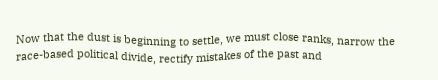Now that the dust is beginning to settle, we must close ranks, narrow the race-based political divide, rectify mistakes of the past and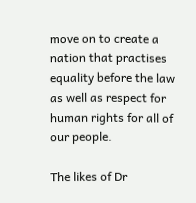move on to create a nation that practises equality before the law as well as respect for human rights for all of our people.

The likes of Dr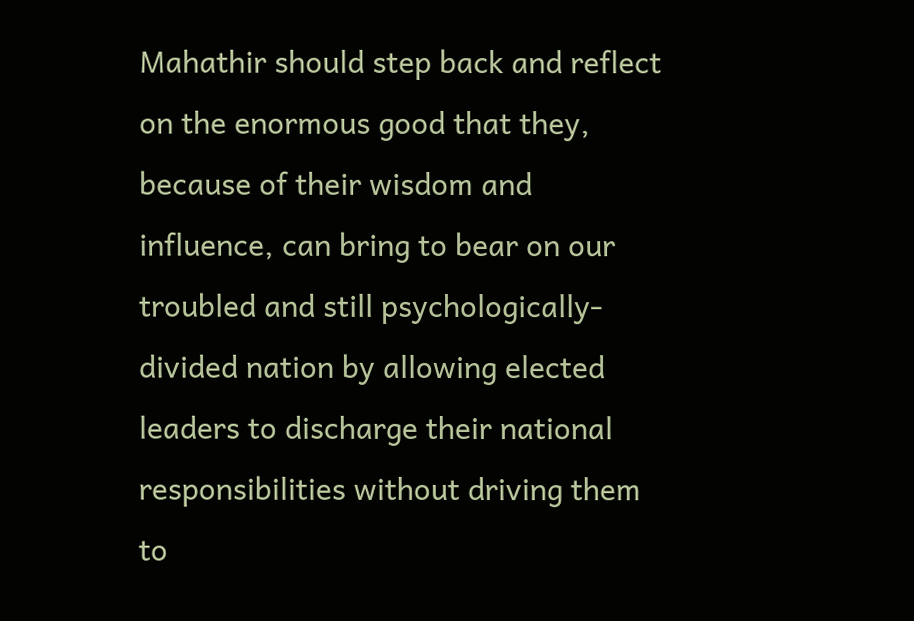Mahathir should step back and reflect on the enormous good that they, because of their wisdom and influence, can bring to bear on our troubled and still psychologically-divided nation by allowing elected leaders to discharge their national responsibilities without driving them to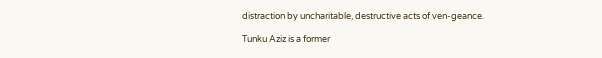distraction by uncharitable, destructive acts of ven-geance.

Tunku Aziz is a former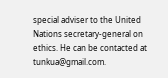special adviser to the United Nations secretary-general on ethics. He can be contacted at tunkua@gmail.com.